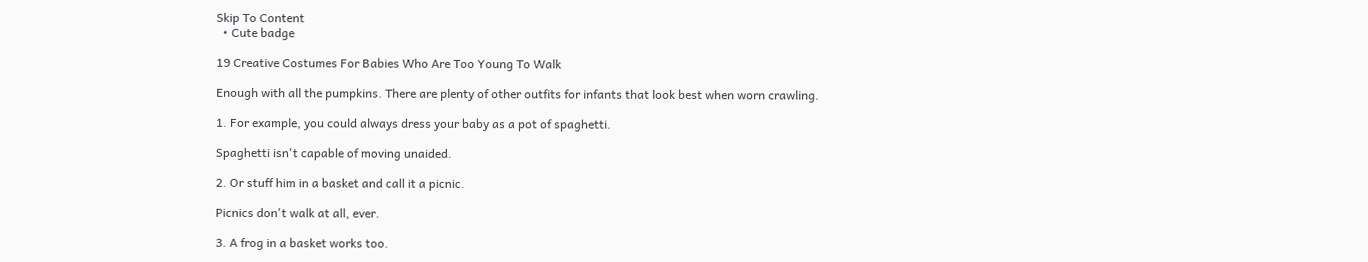Skip To Content
  • Cute badge

19 Creative Costumes For Babies Who Are Too Young To Walk

Enough with all the pumpkins. There are plenty of other outfits for infants that look best when worn crawling.

1. For example, you could always dress your baby as a pot of spaghetti.

Spaghetti isn't capable of moving unaided.

2. Or stuff him in a basket and call it a picnic.

Picnics don't walk at all, ever.

3. A frog in a basket works too.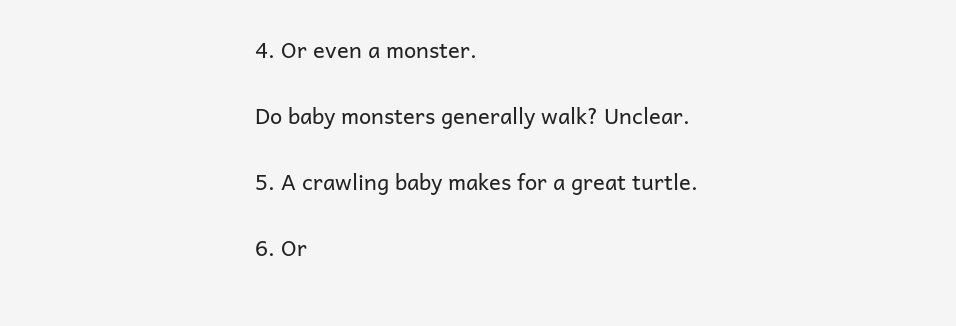4. Or even a monster.

Do baby monsters generally walk? Unclear.

5. A crawling baby makes for a great turtle.

6. Or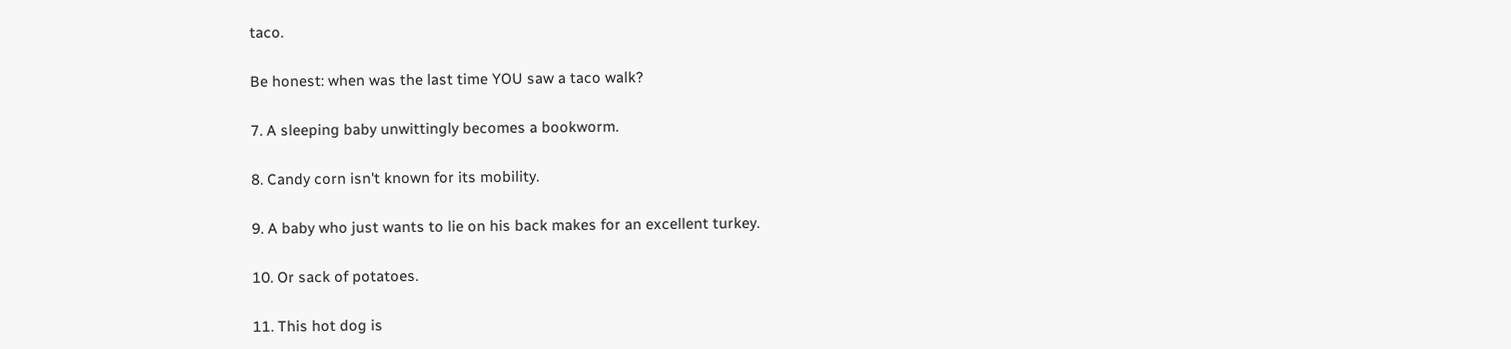taco.

Be honest: when was the last time YOU saw a taco walk?

7. A sleeping baby unwittingly becomes a bookworm.

8. Candy corn isn't known for its mobility.

9. A baby who just wants to lie on his back makes for an excellent turkey.

10. Or sack of potatoes.

11. This hot dog is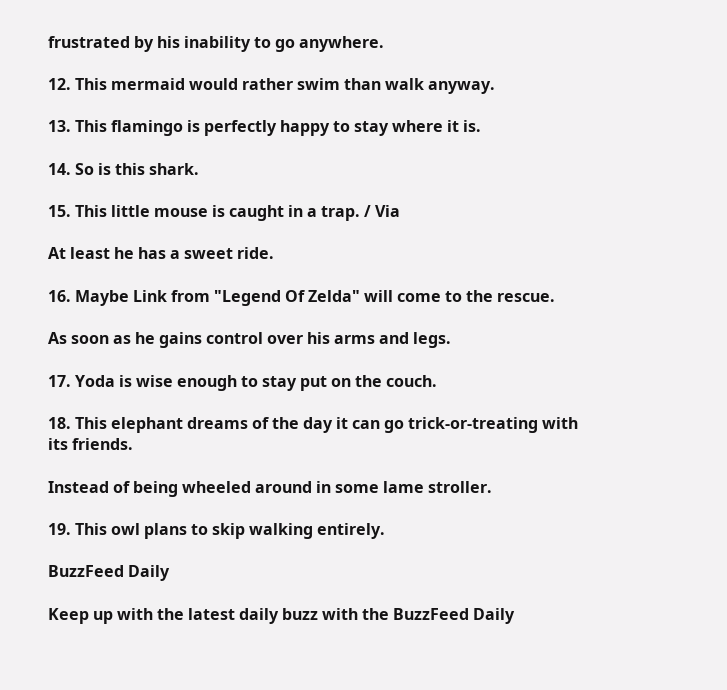frustrated by his inability to go anywhere.

12. This mermaid would rather swim than walk anyway.

13. This flamingo is perfectly happy to stay where it is.

14. So is this shark.

15. This little mouse is caught in a trap. / Via

At least he has a sweet ride.

16. Maybe Link from "Legend Of Zelda" will come to the rescue.

As soon as he gains control over his arms and legs.

17. Yoda is wise enough to stay put on the couch.

18. This elephant dreams of the day it can go trick-or-treating with its friends.

Instead of being wheeled around in some lame stroller.

19. This owl plans to skip walking entirely.

BuzzFeed Daily

Keep up with the latest daily buzz with the BuzzFeed Daily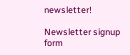newsletter!

Newsletter signup form